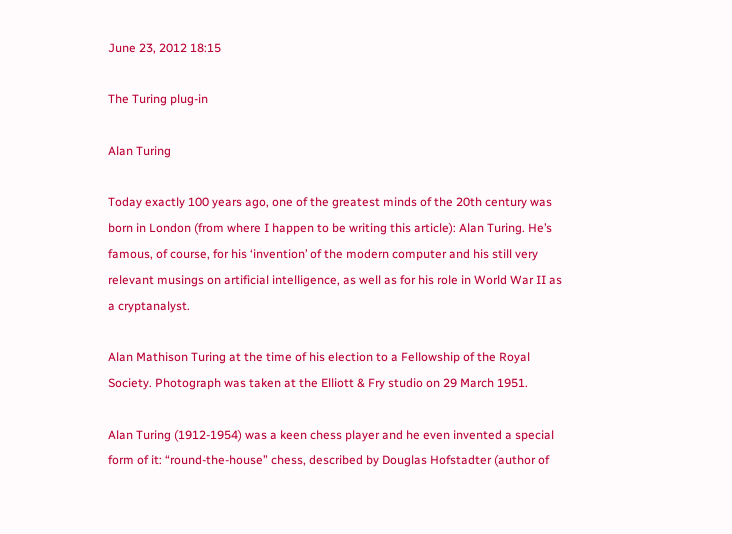June 23, 2012 18:15

The Turing plug-in

Alan Turing

Today exactly 100 years ago, one of the greatest minds of the 20th century was born in London (from where I happen to be writing this article): Alan Turing. He’s famous, of course, for his ‘invention’ of the modern computer and his still very relevant musings on artificial intelligence, as well as for his role in World War II as a cryptanalyst.

Alan Mathison Turing at the time of his election to a Fellowship of the Royal Society. Photograph was taken at the Elliott & Fry studio on 29 March 1951.

Alan Turing (1912-1954) was a keen chess player and he even invented a special form of it: “round-the-house” chess, described by Douglas Hofstadter (author of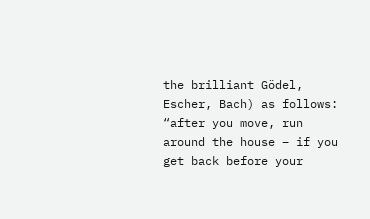the brilliant Gödel, Escher, Bach) as follows: “after you move, run around the house – if you get back before your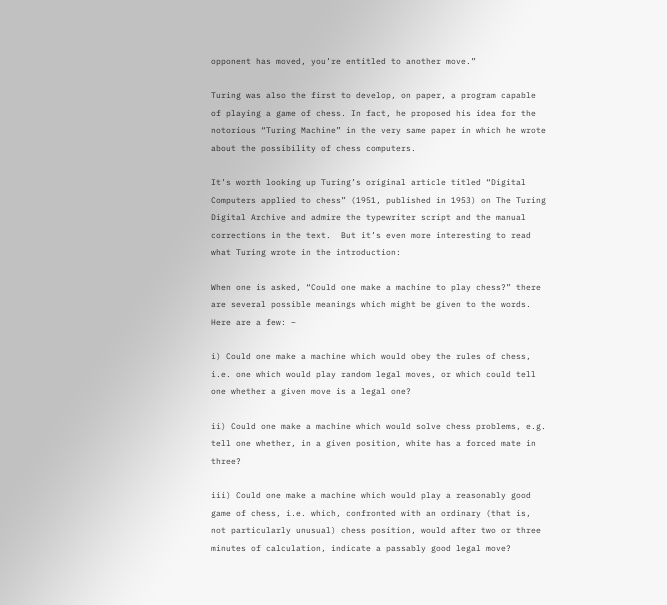opponent has moved, you’re entitled to another move.”

Turing was also the first to develop, on paper, a program capable of playing a game of chess. In fact, he proposed his idea for the notorious “Turing Machine” in the very same paper in which he wrote about the possibility of chess computers.

It’s worth looking up Turing’s original article titled “Digital Computers applied to chess” (1951, published in 1953) on The Turing Digital Archive and admire the typewriter script and the manual corrections in the text.  But it’s even more interesting to read what Turing wrote in the introduction:

When one is asked, “Could one make a machine to play chess?” there are several possible meanings which might be given to the words. Here are a few: –

i) Could one make a machine which would obey the rules of chess, i.e. one which would play random legal moves, or which could tell one whether a given move is a legal one?

ii) Could one make a machine which would solve chess problems, e.g. tell one whether, in a given position, white has a forced mate in three?

iii) Could one make a machine which would play a reasonably good game of chess, i.e. which, confronted with an ordinary (that is, not particularly unusual) chess position, would after two or three minutes of calculation, indicate a passably good legal move?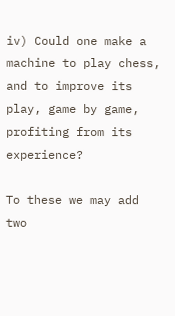iv) Could one make a machine to play chess, and to improve its play, game by game, profiting from its experience?

To these we may add two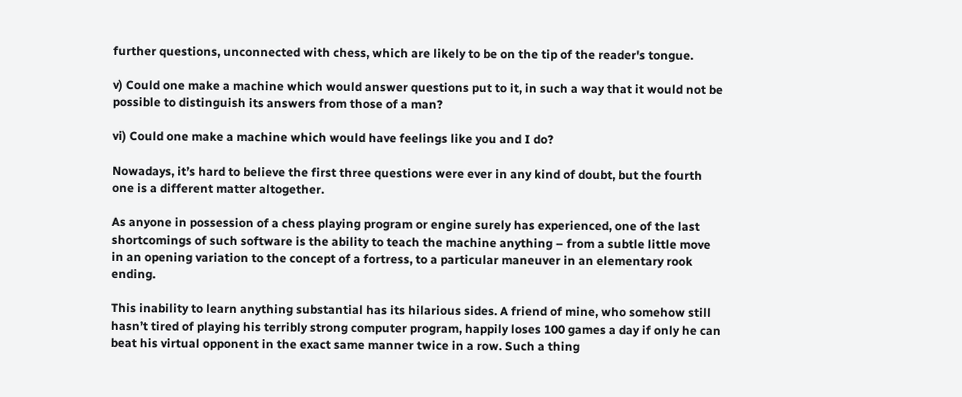further questions, unconnected with chess, which are likely to be on the tip of the reader's tongue.

v) Could one make a machine which would answer questions put to it, in such a way that it would not be possible to distinguish its answers from those of a man?

vi) Could one make a machine which would have feelings like you and I do?

Nowadays, it’s hard to believe the first three questions were ever in any kind of doubt, but the fourth one is a different matter altogether.

As anyone in possession of a chess playing program or engine surely has experienced, one of the last shortcomings of such software is the ability to teach the machine anything – from a subtle little move in an opening variation to the concept of a fortress, to a particular maneuver in an elementary rook ending.

This inability to learn anything substantial has its hilarious sides. A friend of mine, who somehow still hasn’t tired of playing his terribly strong computer program, happily loses 100 games a day if only he can beat his virtual opponent in the exact same manner twice in a row. Such a thing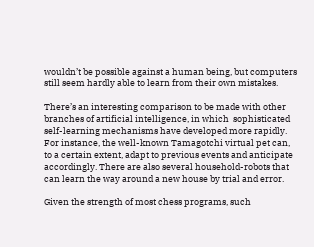wouldn’t be possible against a human being, but computers still seem hardly able to learn from their own mistakes.

There’s an interesting comparison to be made with other branches of artificial intelligence, in which  sophisticated self-learning mechanisms have developed more rapidly. For instance, the well-known Tamagotchi virtual pet can, to a certain extent, adapt to previous events and anticipate accordingly. There are also several household-robots that can learn the way around a new house by trial and error.

Given the strength of most chess programs, such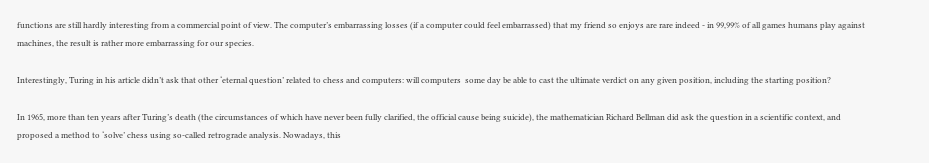functions are still hardly interesting from a commercial point of view. The computer’s embarrassing losses (if a computer could feel embarrassed) that my friend so enjoys are rare indeed - in 99,99% of all games humans play against machines, the result is rather more embarrassing for our species.

Interestingly, Turing in his article didn’t ask that other ‘eternal question’ related to chess and computers: will computers  some day be able to cast the ultimate verdict on any given position, including the starting position?

In 1965, more than ten years after Turing’s death (the circumstances of which have never been fully clarified, the official cause being suicide), the mathematician Richard Bellman did ask the question in a scientific context, and proposed a method to ‘solve’ chess using so-called retrograde analysis. Nowadays, this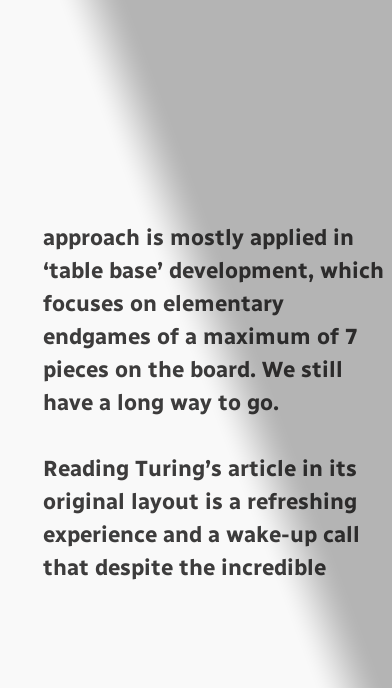approach is mostly applied in ‘table base’ development, which focuses on elementary endgames of a maximum of 7 pieces on the board. We still have a long way to go.

Reading Turing’s article in its original layout is a refreshing experience and a wake-up call that despite the incredible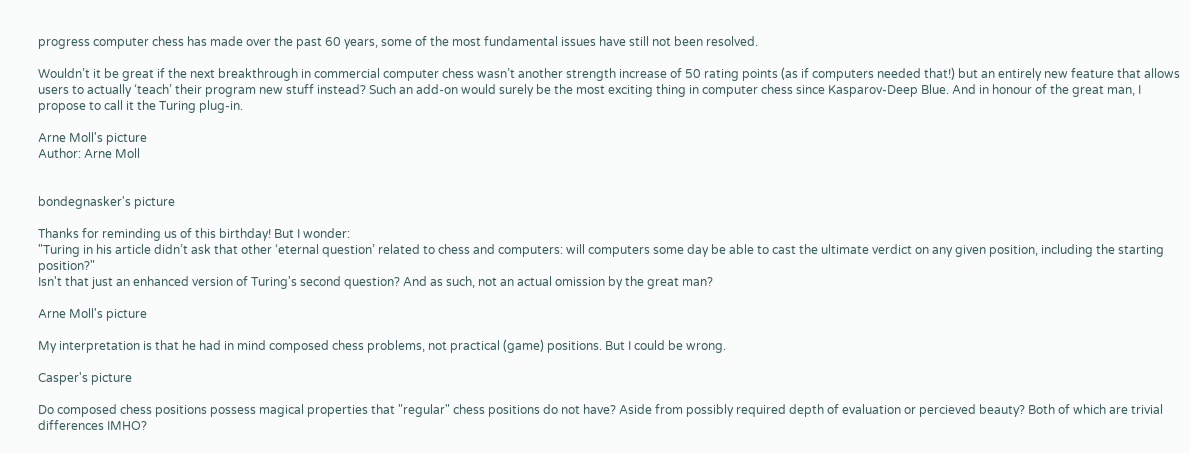progress computer chess has made over the past 60 years, some of the most fundamental issues have still not been resolved.

Wouldn’t it be great if the next breakthrough in commercial computer chess wasn’t another strength increase of 50 rating points (as if computers needed that!) but an entirely new feature that allows users to actually ‘teach’ their program new stuff instead? Such an add-on would surely be the most exciting thing in computer chess since Kasparov-Deep Blue. And in honour of the great man, I propose to call it the Turing plug-in.

Arne Moll's picture
Author: Arne Moll


bondegnasker's picture

Thanks for reminding us of this birthday! But I wonder:
"Turing in his article didn’t ask that other ‘eternal question’ related to chess and computers: will computers some day be able to cast the ultimate verdict on any given position, including the starting position?"
Isn't that just an enhanced version of Turing's second question? And as such, not an actual omission by the great man?

Arne Moll's picture

My interpretation is that he had in mind composed chess problems, not practical (game) positions. But I could be wrong.

Casper's picture

Do composed chess positions possess magical properties that "regular" chess positions do not have? Aside from possibly required depth of evaluation or percieved beauty? Both of which are trivial differences IMHO?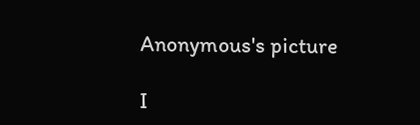Anonymous's picture

I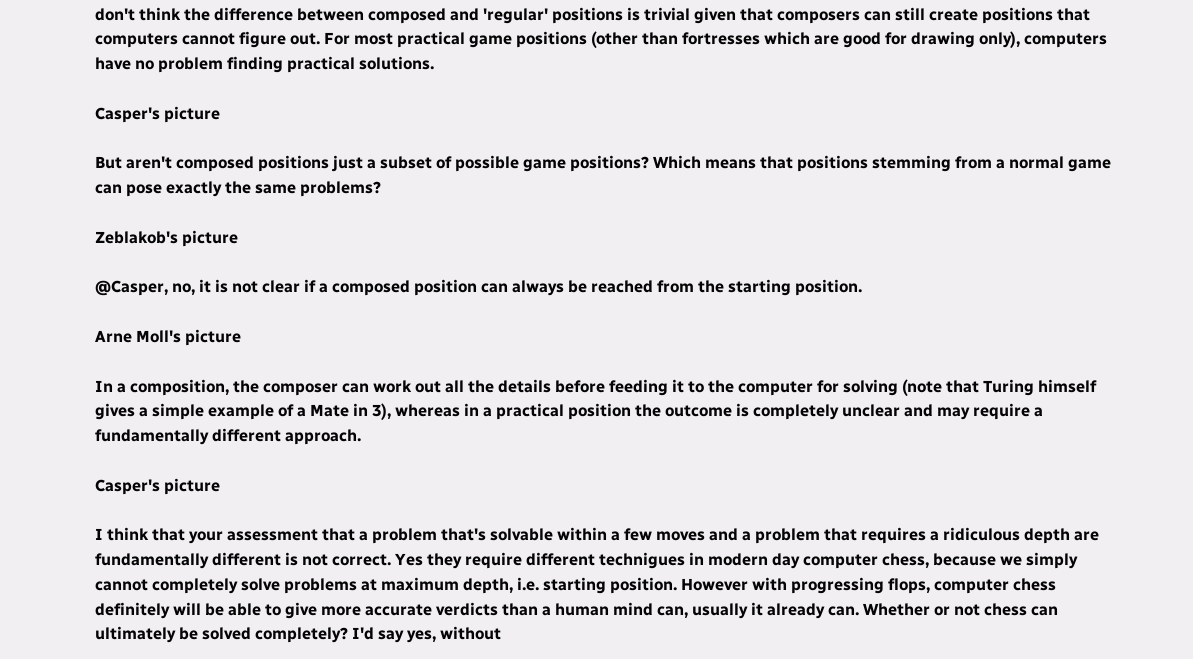don't think the difference between composed and 'regular' positions is trivial given that composers can still create positions that computers cannot figure out. For most practical game positions (other than fortresses which are good for drawing only), computers have no problem finding practical solutions.

Casper's picture

But aren't composed positions just a subset of possible game positions? Which means that positions stemming from a normal game can pose exactly the same problems?

Zeblakob's picture

@Casper, no, it is not clear if a composed position can always be reached from the starting position.

Arne Moll's picture

In a composition, the composer can work out all the details before feeding it to the computer for solving (note that Turing himself gives a simple example of a Mate in 3), whereas in a practical position the outcome is completely unclear and may require a fundamentally different approach.

Casper's picture

I think that your assessment that a problem that's solvable within a few moves and a problem that requires a ridiculous depth are fundamentally different is not correct. Yes they require different technigues in modern day computer chess, because we simply cannot completely solve problems at maximum depth, i.e. starting position. However with progressing flops, computer chess definitely will be able to give more accurate verdicts than a human mind can, usually it already can. Whether or not chess can ultimately be solved completely? I'd say yes, without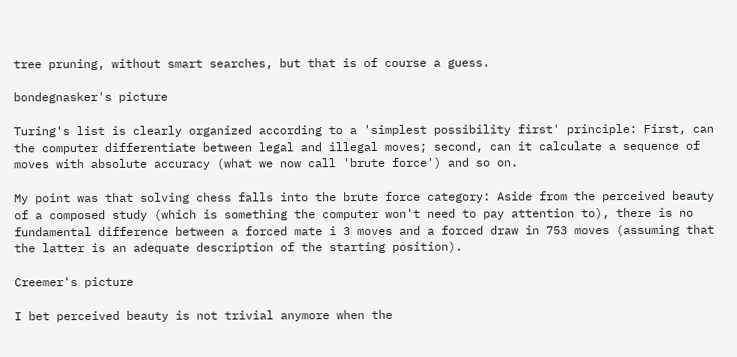tree pruning, without smart searches, but that is of course a guess.

bondegnasker's picture

Turing's list is clearly organized according to a 'simplest possibility first' principle: First, can the computer differentiate between legal and illegal moves; second, can it calculate a sequence of moves with absolute accuracy (what we now call 'brute force') and so on.

My point was that solving chess falls into the brute force category: Aside from the perceived beauty of a composed study (which is something the computer won't need to pay attention to), there is no fundamental difference between a forced mate i 3 moves and a forced draw in 753 moves (assuming that the latter is an adequate description of the starting position).

Creemer's picture

I bet perceived beauty is not trivial anymore when the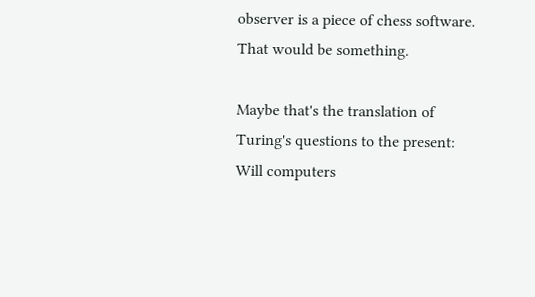observer is a piece of chess software. That would be something.

Maybe that's the translation of Turing's questions to the present:
Will computers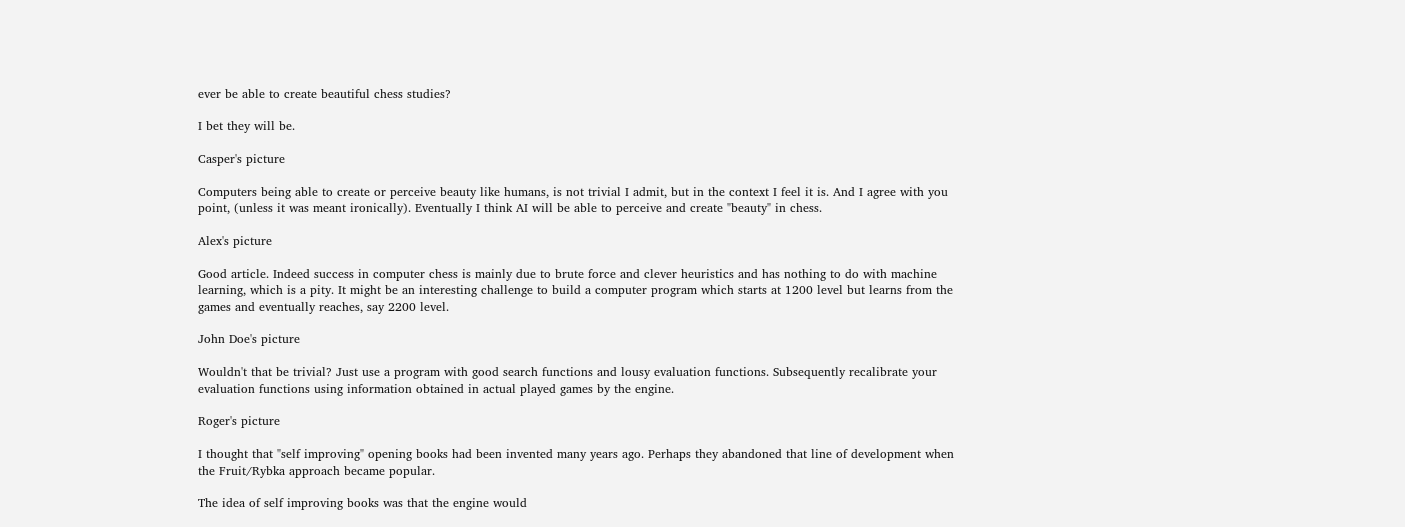ever be able to create beautiful chess studies?

I bet they will be.

Casper's picture

Computers being able to create or perceive beauty like humans, is not trivial I admit, but in the context I feel it is. And I agree with you point, (unless it was meant ironically). Eventually I think AI will be able to perceive and create "beauty" in chess.

Alex's picture

Good article. Indeed success in computer chess is mainly due to brute force and clever heuristics and has nothing to do with machine learning, which is a pity. It might be an interesting challenge to build a computer program which starts at 1200 level but learns from the games and eventually reaches, say 2200 level.

John Doe's picture

Wouldn't that be trivial? Just use a program with good search functions and lousy evaluation functions. Subsequently recalibrate your evaluation functions using information obtained in actual played games by the engine.

Roger's picture

I thought that "self improving" opening books had been invented many years ago. Perhaps they abandoned that line of development when the Fruit/Rybka approach became popular.

The idea of self improving books was that the engine would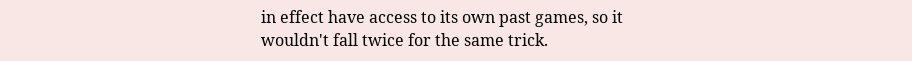in effect have access to its own past games, so it wouldn't fall twice for the same trick.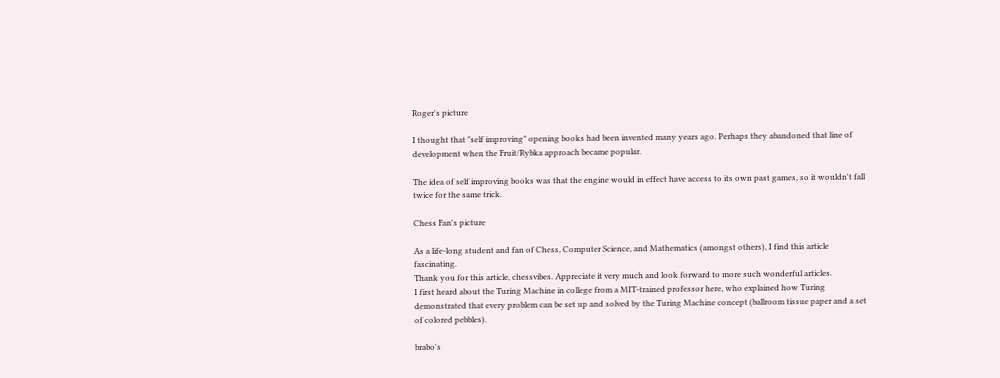Roger's picture

I thought that "self improving" opening books had been invented many years ago. Perhaps they abandoned that line of development when the Fruit/Rybka approach became popular.

The idea of self improving books was that the engine would in effect have access to its own past games, so it wouldn't fall twice for the same trick.

Chess Fan's picture

As a life-long student and fan of Chess, Computer Science, and Mathematics (amongst others), I find this article fascinating.
Thank you for this article, chessvibes. Appreciate it very much and look forward to more such wonderful articles.
I first heard about the Turing Machine in college from a MIT-trained professor here, who explained how Turing demonstrated that every problem can be set up and solved by the Turing Machine concept (ballroom tissue paper and a set of colored pebbles).

brabo's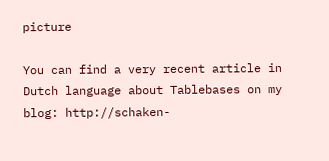picture

You can find a very recent article in Dutch language about Tablebases on my blog: http://schaken-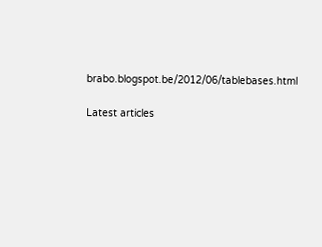brabo.blogspot.be/2012/06/tablebases.html

Latest articles